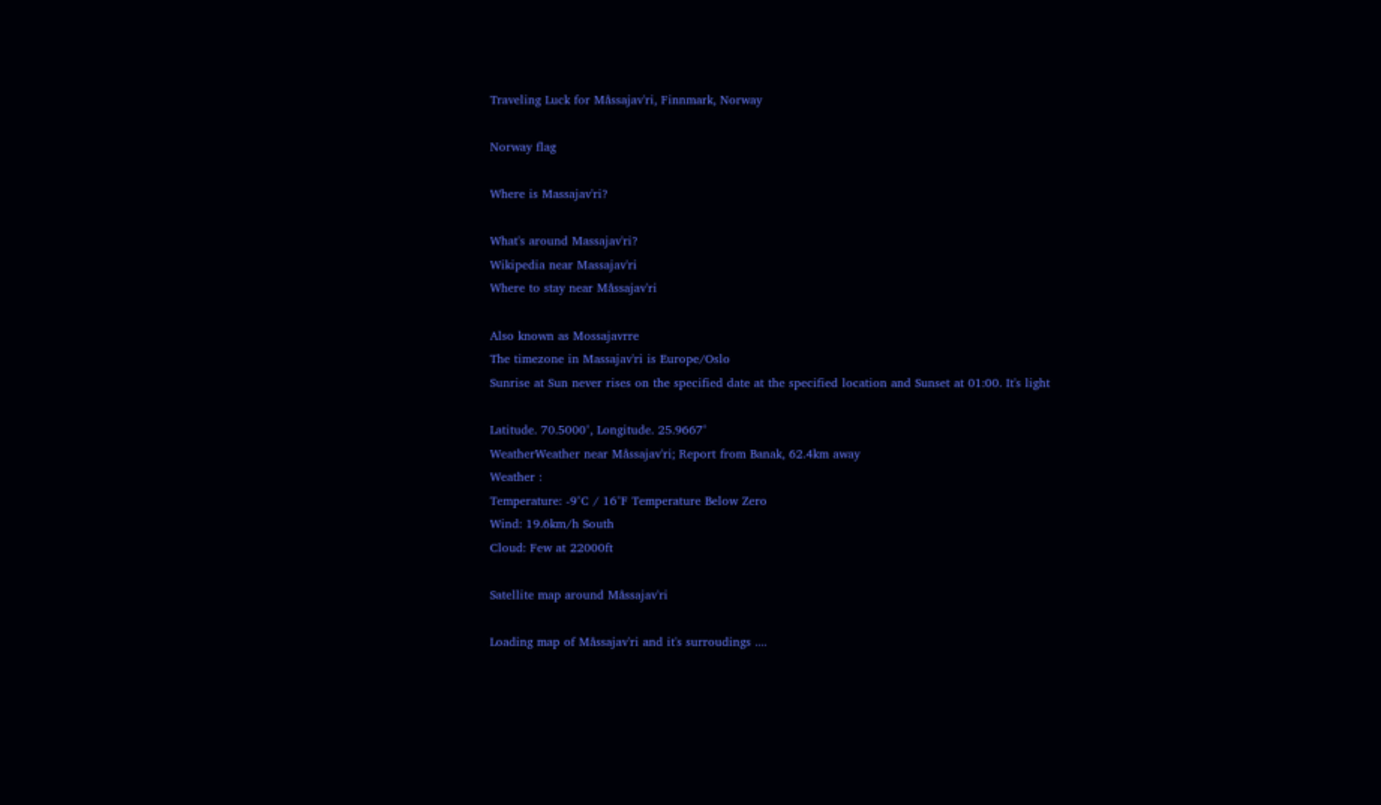Traveling Luck for Måssajav'ri, Finnmark, Norway

Norway flag

Where is Massajav'ri?

What's around Massajav'ri?
Wikipedia near Massajav'ri
Where to stay near Måssajav'ri

Also known as Mossajavrre
The timezone in Massajav'ri is Europe/Oslo
Sunrise at Sun never rises on the specified date at the specified location and Sunset at 01:00. It's light

Latitude. 70.5000°, Longitude. 25.9667°
WeatherWeather near Måssajav'ri; Report from Banak, 62.4km away
Weather :
Temperature: -9°C / 16°F Temperature Below Zero
Wind: 19.6km/h South
Cloud: Few at 22000ft

Satellite map around Måssajav'ri

Loading map of Måssajav'ri and it's surroudings ....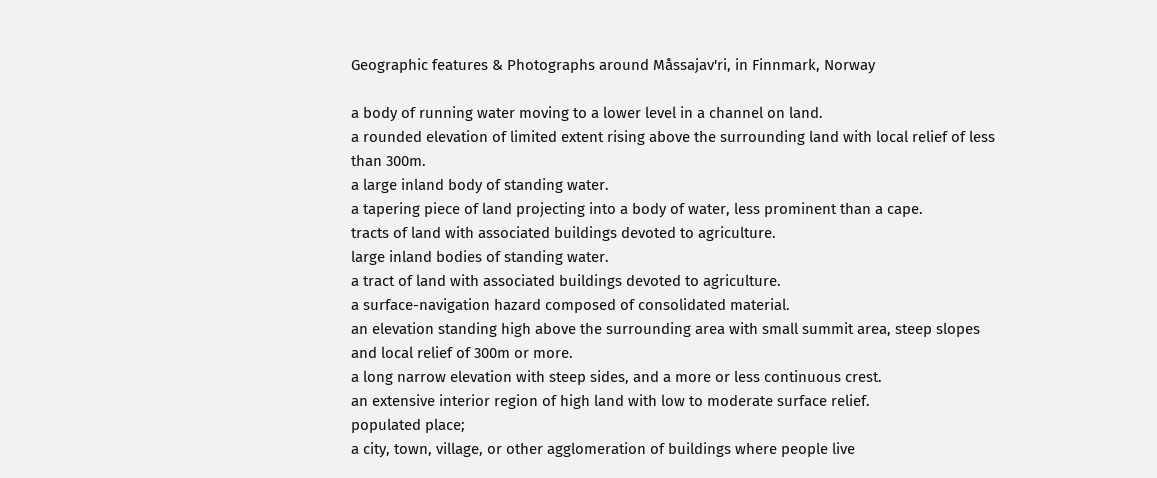Geographic features & Photographs around Måssajav'ri, in Finnmark, Norway

a body of running water moving to a lower level in a channel on land.
a rounded elevation of limited extent rising above the surrounding land with local relief of less than 300m.
a large inland body of standing water.
a tapering piece of land projecting into a body of water, less prominent than a cape.
tracts of land with associated buildings devoted to agriculture.
large inland bodies of standing water.
a tract of land with associated buildings devoted to agriculture.
a surface-navigation hazard composed of consolidated material.
an elevation standing high above the surrounding area with small summit area, steep slopes and local relief of 300m or more.
a long narrow elevation with steep sides, and a more or less continuous crest.
an extensive interior region of high land with low to moderate surface relief.
populated place;
a city, town, village, or other agglomeration of buildings where people live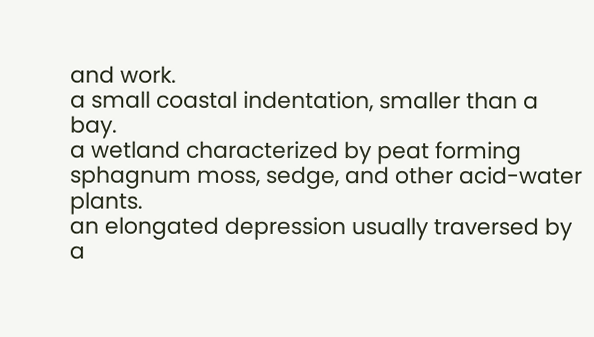and work.
a small coastal indentation, smaller than a bay.
a wetland characterized by peat forming sphagnum moss, sedge, and other acid-water plants.
an elongated depression usually traversed by a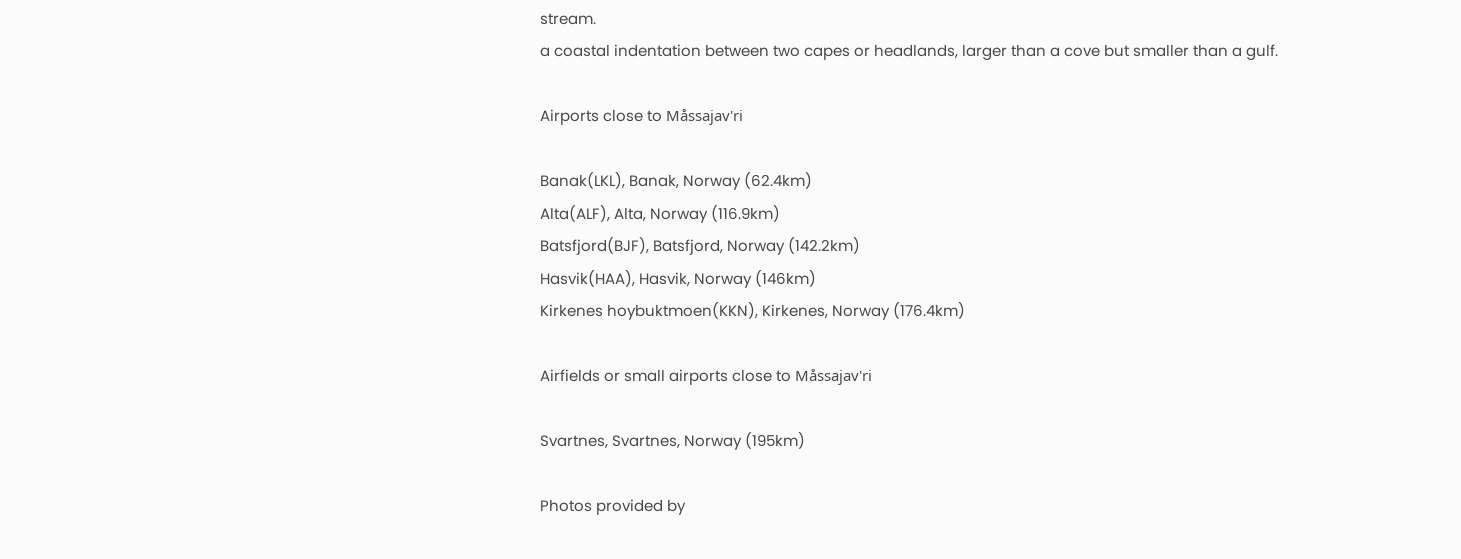stream.
a coastal indentation between two capes or headlands, larger than a cove but smaller than a gulf.

Airports close to Måssajav'ri

Banak(LKL), Banak, Norway (62.4km)
Alta(ALF), Alta, Norway (116.9km)
Batsfjord(BJF), Batsfjord, Norway (142.2km)
Hasvik(HAA), Hasvik, Norway (146km)
Kirkenes hoybuktmoen(KKN), Kirkenes, Norway (176.4km)

Airfields or small airports close to Måssajav'ri

Svartnes, Svartnes, Norway (195km)

Photos provided by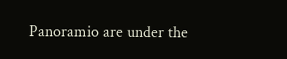Panoramio are under the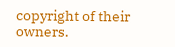copyright of their owners.